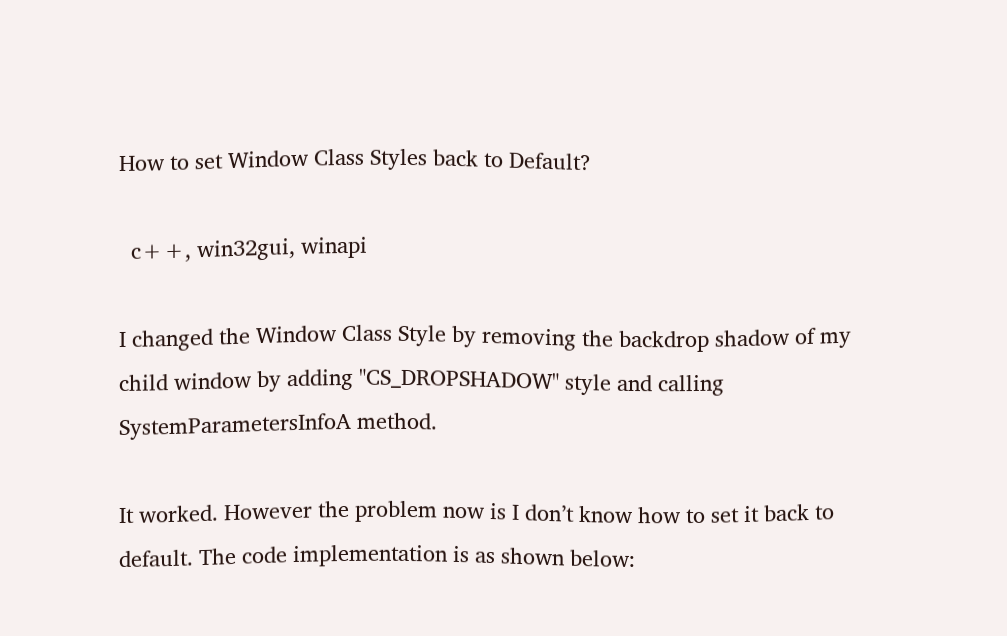How to set Window Class Styles back to Default?

  c++, win32gui, winapi

I changed the Window Class Style by removing the backdrop shadow of my child window by adding "CS_DROPSHADOW" style and calling SystemParametersInfoA method.

It worked. However the problem now is I don’t know how to set it back to default. The code implementation is as shown below: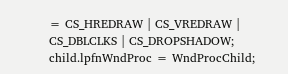= CS_HREDRAW | CS_VREDRAW | CS_DBLCLKS | CS_DROPSHADOW;
child.lpfnWndProc = WndProcChild;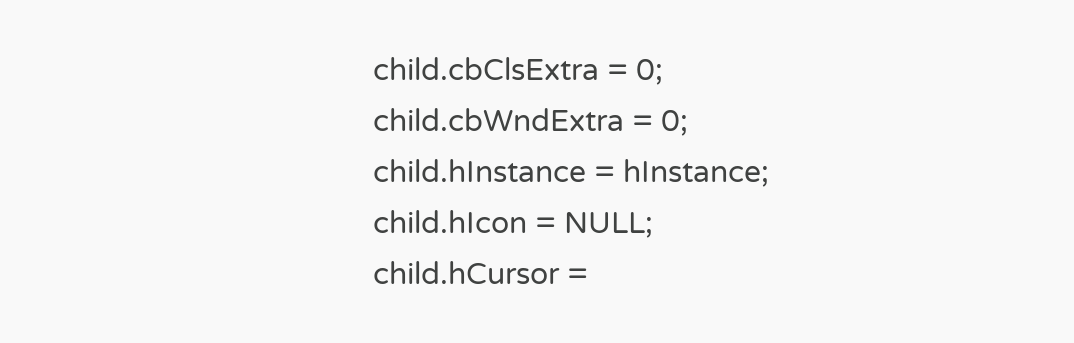child.cbClsExtra = 0;
child.cbWndExtra = 0;
child.hInstance = hInstance;
child.hIcon = NULL;
child.hCursor =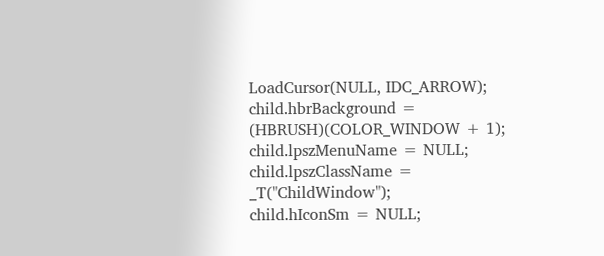LoadCursor(NULL, IDC_ARROW);
child.hbrBackground = (HBRUSH)(COLOR_WINDOW + 1);
child.lpszMenuName = NULL;
child.lpszClassName = _T("ChildWindow");
child.hIconSm = NULL;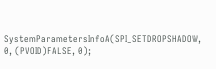SystemParametersInfoA(SPI_SETDROPSHADOW, 0, (PVOID)FALSE, 0);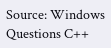Source: Windows Questions C++